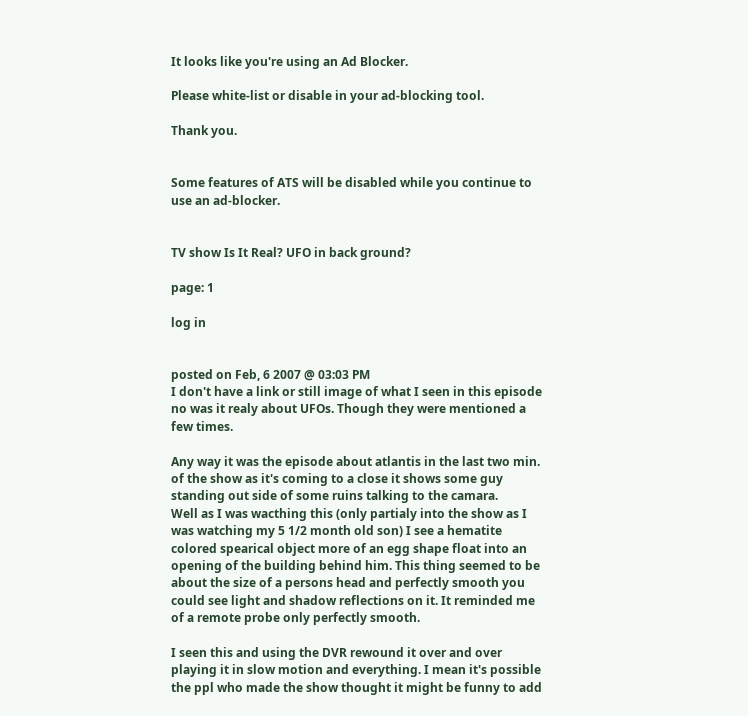It looks like you're using an Ad Blocker.

Please white-list or disable in your ad-blocking tool.

Thank you.


Some features of ATS will be disabled while you continue to use an ad-blocker.


TV show Is It Real? UFO in back ground?

page: 1

log in


posted on Feb, 6 2007 @ 03:03 PM
I don't have a link or still image of what I seen in this episode no was it realy about UFOs. Though they were mentioned a few times.

Any way it was the episode about atlantis in the last two min. of the show as it's coming to a close it shows some guy standing out side of some ruins talking to the camara.
Well as I was wacthing this (only partialy into the show as I was watching my 5 1/2 month old son) I see a hematite colored spearical object more of an egg shape float into an opening of the building behind him. This thing seemed to be about the size of a persons head and perfectly smooth you could see light and shadow reflections on it. It reminded me of a remote probe only perfectly smooth.

I seen this and using the DVR rewound it over and over playing it in slow motion and everything. I mean it's possible the ppl who made the show thought it might be funny to add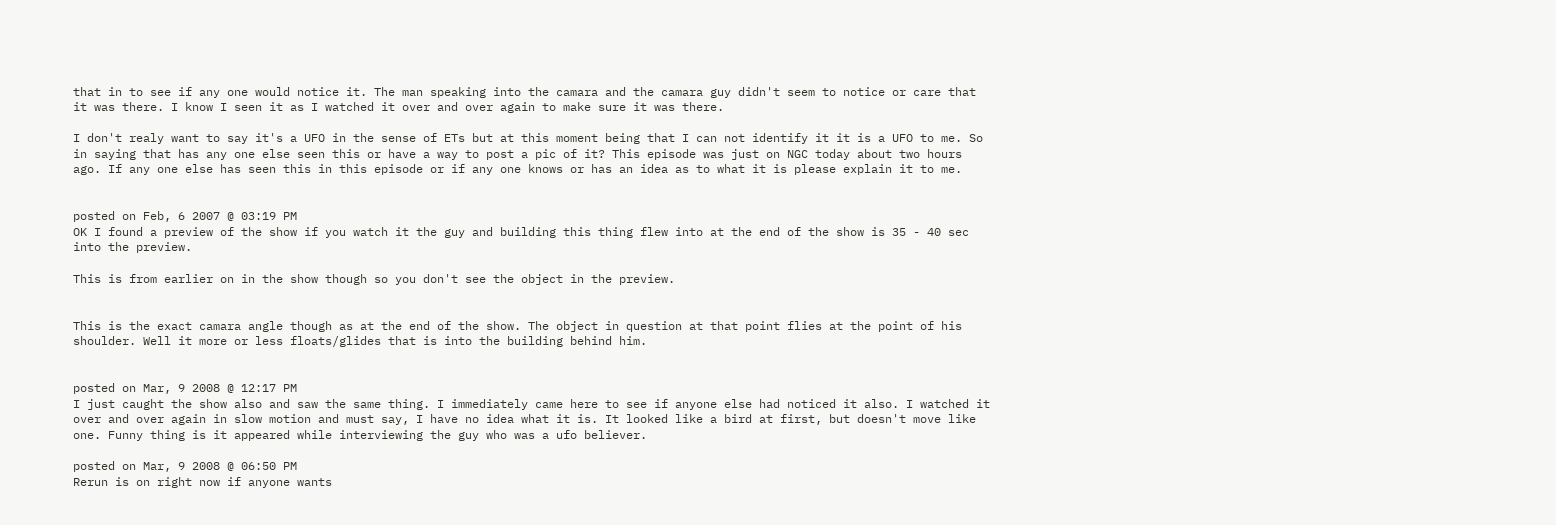that in to see if any one would notice it. The man speaking into the camara and the camara guy didn't seem to notice or care that it was there. I know I seen it as I watched it over and over again to make sure it was there.

I don't realy want to say it's a UFO in the sense of ETs but at this moment being that I can not identify it it is a UFO to me. So in saying that has any one else seen this or have a way to post a pic of it? This episode was just on NGC today about two hours ago. If any one else has seen this in this episode or if any one knows or has an idea as to what it is please explain it to me.


posted on Feb, 6 2007 @ 03:19 PM
OK I found a preview of the show if you watch it the guy and building this thing flew into at the end of the show is 35 - 40 sec into the preview.

This is from earlier on in the show though so you don't see the object in the preview.


This is the exact camara angle though as at the end of the show. The object in question at that point flies at the point of his shoulder. Well it more or less floats/glides that is into the building behind him.


posted on Mar, 9 2008 @ 12:17 PM
I just caught the show also and saw the same thing. I immediately came here to see if anyone else had noticed it also. I watched it over and over again in slow motion and must say, I have no idea what it is. It looked like a bird at first, but doesn't move like one. Funny thing is it appeared while interviewing the guy who was a ufo believer.

posted on Mar, 9 2008 @ 06:50 PM
Rerun is on right now if anyone wants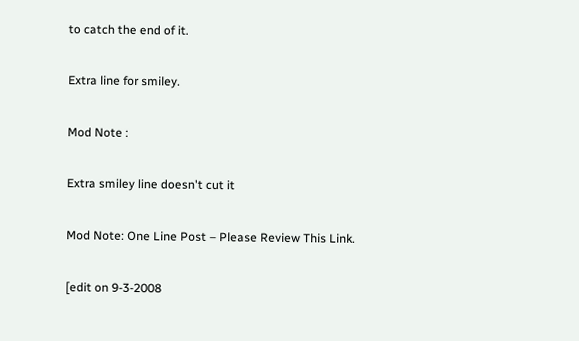to catch the end of it.

Extra line for smiley.

Mod Note :

Extra smiley line doesn't cut it

Mod Note: One Line Post – Please Review This Link.

[edit on 9-3-2008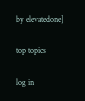by elevatedone]

top topics

log in